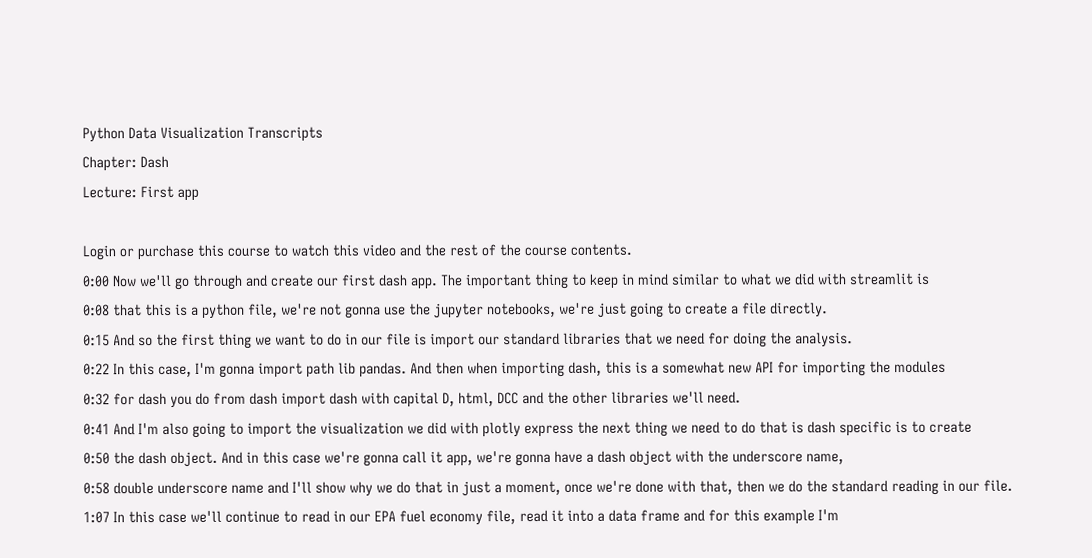Python Data Visualization Transcripts
Chapter: Dash
Lecture: First app

Login or purchase this course to watch this video and the rest of the course contents.
0:00 Now we'll go through and create our first dash app. The important thing to keep in mind similar to what we did with streamlit is
0:08 that this is a python file, we're not gonna use the jupyter notebooks, we're just going to create a file directly.
0:15 And so the first thing we want to do in our file is import our standard libraries that we need for doing the analysis.
0:22 In this case, I'm gonna import path lib pandas. And then when importing dash, this is a somewhat new API for importing the modules
0:32 for dash you do from dash import dash with capital D, html, DCC and the other libraries we'll need.
0:41 And I'm also going to import the visualization we did with plotly express the next thing we need to do that is dash specific is to create
0:50 the dash object. And in this case we're gonna call it app, we're gonna have a dash object with the underscore name,
0:58 double underscore name and I'll show why we do that in just a moment, once we're done with that, then we do the standard reading in our file.
1:07 In this case we'll continue to read in our EPA fuel economy file, read it into a data frame and for this example I'm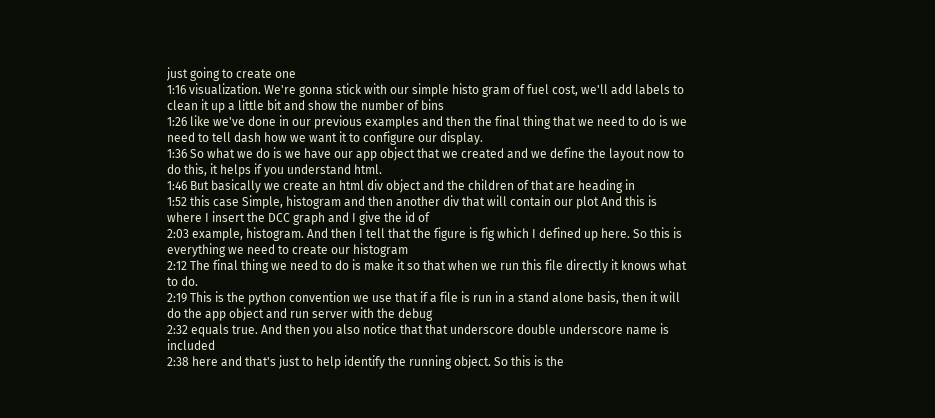just going to create one
1:16 visualization. We're gonna stick with our simple histo gram of fuel cost, we'll add labels to clean it up a little bit and show the number of bins
1:26 like we've done in our previous examples and then the final thing that we need to do is we need to tell dash how we want it to configure our display.
1:36 So what we do is we have our app object that we created and we define the layout now to do this, it helps if you understand html.
1:46 But basically we create an html div object and the children of that are heading in
1:52 this case Simple, histogram and then another div that will contain our plot And this is where I insert the DCC graph and I give the id of
2:03 example, histogram. And then I tell that the figure is fig which I defined up here. So this is everything we need to create our histogram
2:12 The final thing we need to do is make it so that when we run this file directly it knows what to do.
2:19 This is the python convention we use that if a file is run in a stand alone basis, then it will do the app object and run server with the debug
2:32 equals true. And then you also notice that that underscore double underscore name is included
2:38 here and that's just to help identify the running object. So this is the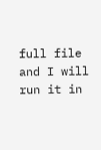full file and I will run it in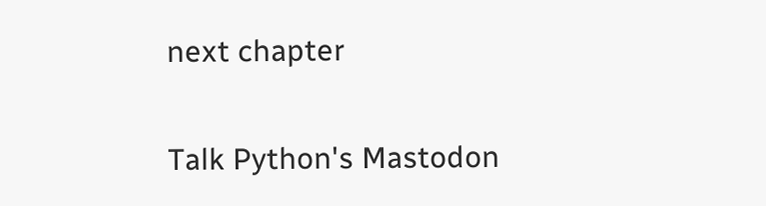next chapter

Talk Python's Mastodon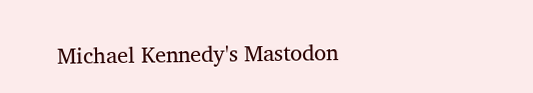Michael Kennedy's Mastodon